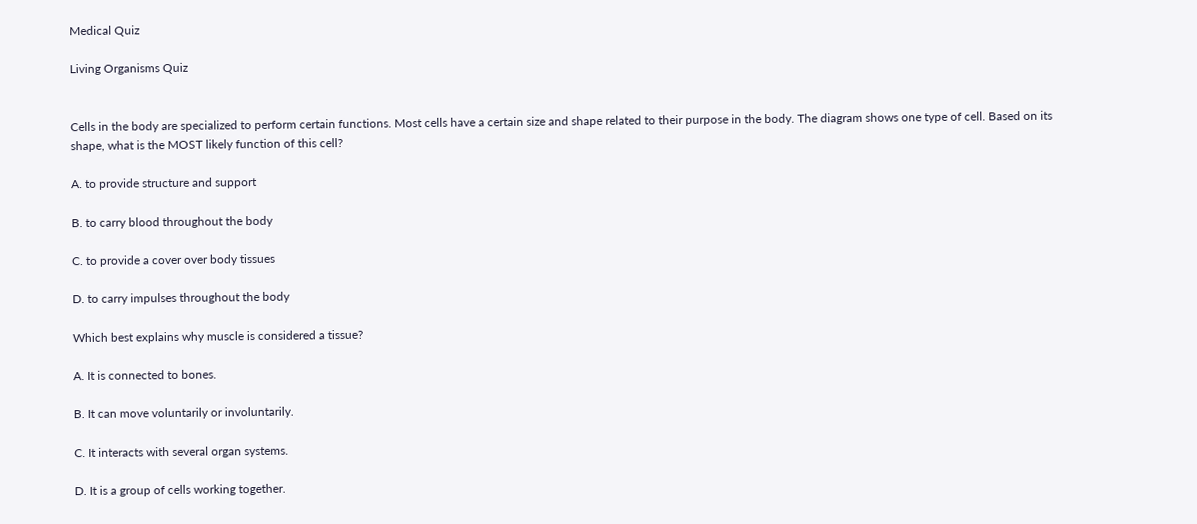Medical Quiz

Living Organisms Quiz


Cells in the body are specialized to perform certain functions. Most cells have a certain size and shape related to their purpose in the body. The diagram shows one type of cell. Based on its shape, what is the MOST likely function of this cell?

A. to provide structure and support

B. to carry blood throughout the body

C. to provide a cover over body tissues

D. to carry impulses throughout the body

Which best explains why muscle is considered a tissue?

A. It is connected to bones.

B. It can move voluntarily or involuntarily.

C. It interacts with several organ systems.

D. It is a group of cells working together.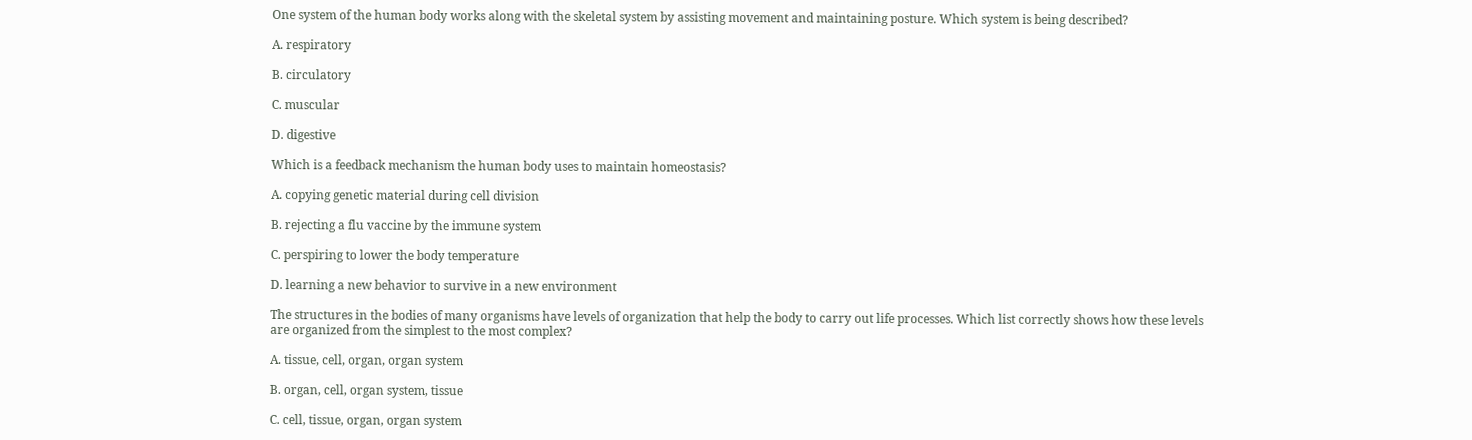One system of the human body works along with the skeletal system by assisting movement and maintaining posture. Which system is being described?

A. respiratory

B. circulatory

C. muscular

D. digestive

Which is a feedback mechanism the human body uses to maintain homeostasis?

A. copying genetic material during cell division

B. rejecting a flu vaccine by the immune system

C. perspiring to lower the body temperature

D. learning a new behavior to survive in a new environment

The structures in the bodies of many organisms have levels of organization that help the body to carry out life processes. Which list correctly shows how these levels are organized from the simplest to the most complex?

A. tissue, cell, organ, organ system

B. organ, cell, organ system, tissue

C. cell, tissue, organ, organ system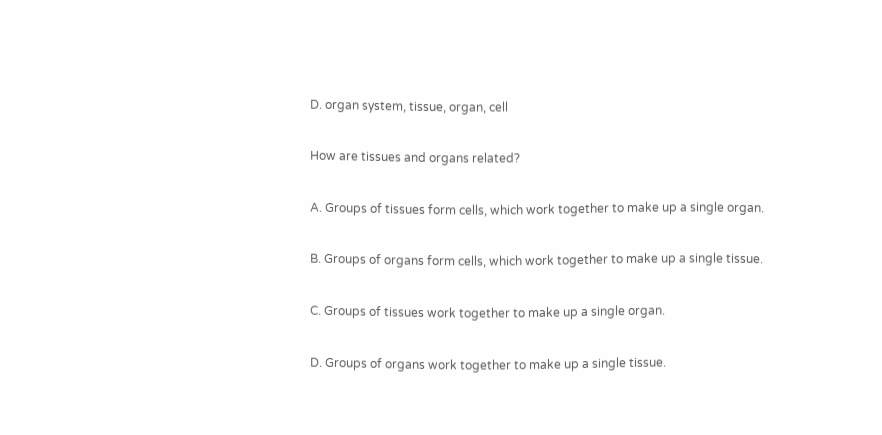D. organ system, tissue, organ, cell

How are tissues and organs related?

A. Groups of tissues form cells, which work together to make up a single organ.

B. Groups of organs form cells, which work together to make up a single tissue.

C. Groups of tissues work together to make up a single organ.

D. Groups of organs work together to make up a single tissue.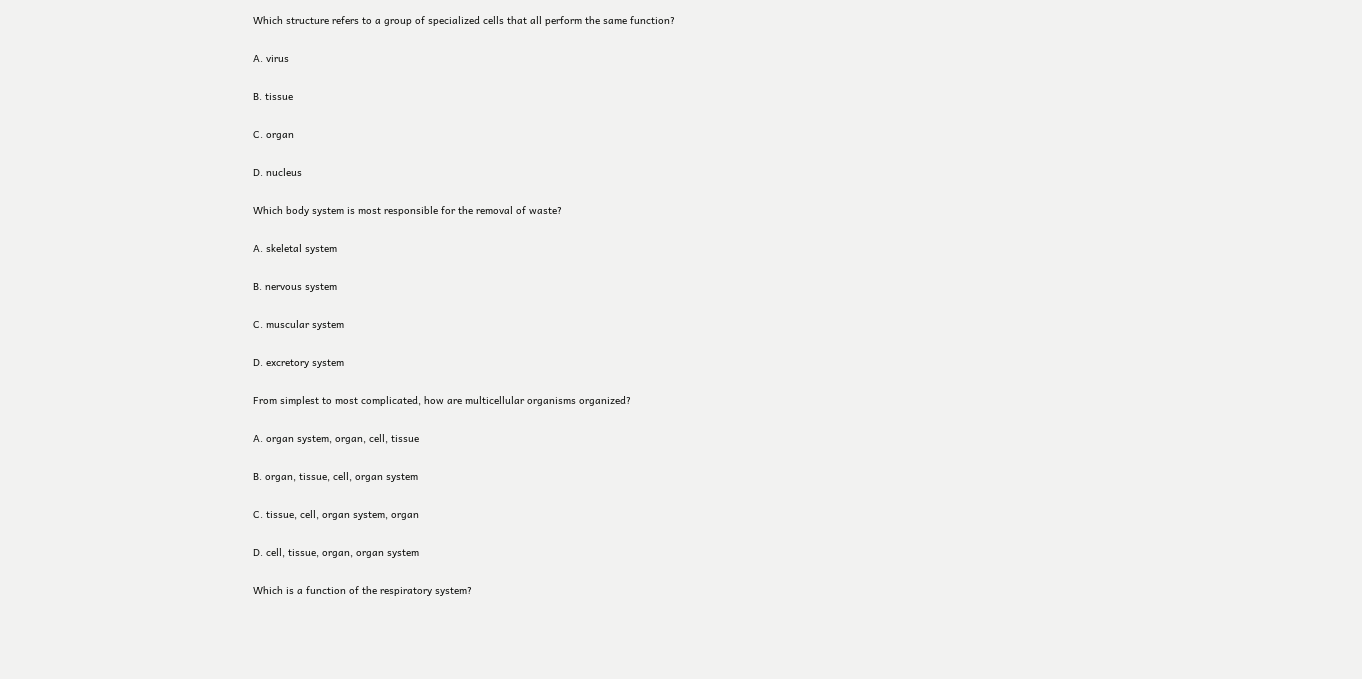Which structure refers to a group of specialized cells that all perform the same function?

A. virus

B. tissue

C. organ

D. nucleus

Which body system is most responsible for the removal of waste?

A. skeletal system

B. nervous system

C. muscular system

D. excretory system

From simplest to most complicated, how are multicellular organisms organized?

A. organ system, organ, cell, tissue

B. organ, tissue, cell, organ system

C. tissue, cell, organ system, organ

D. cell, tissue, organ, organ system

Which is a function of the respiratory system?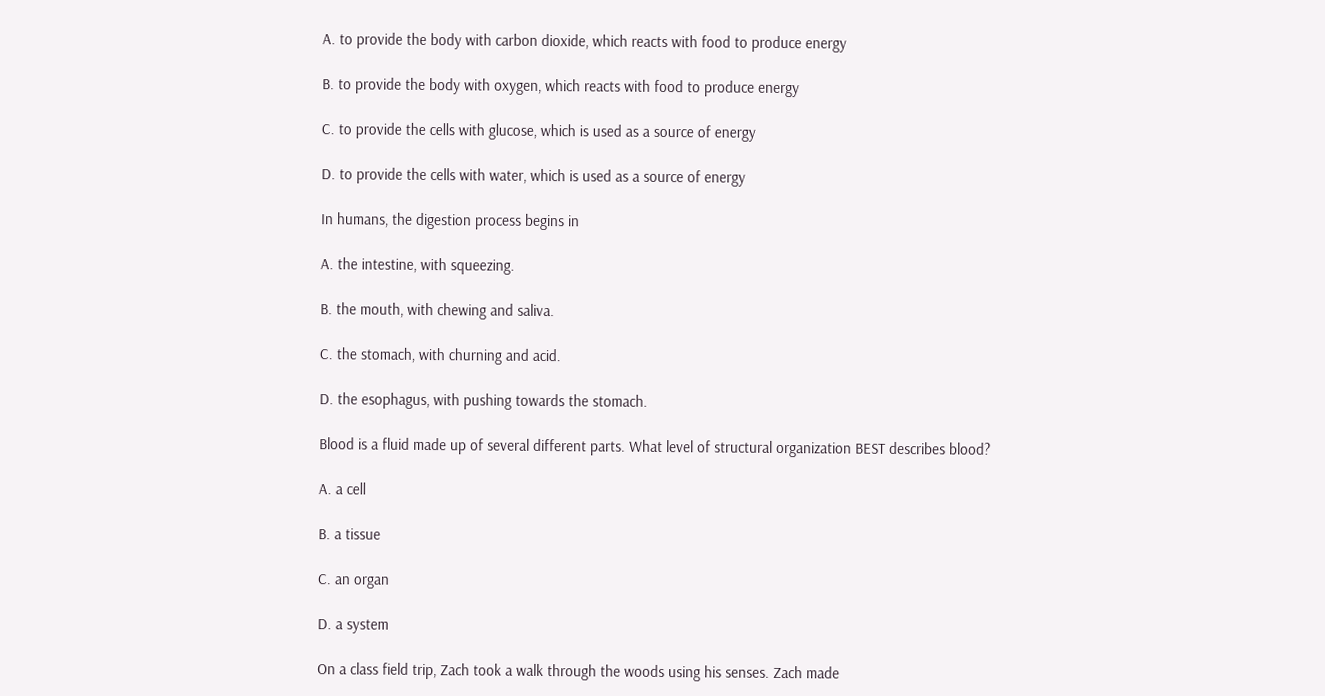A. to provide the body with carbon dioxide, which reacts with food to produce energy

B. to provide the body with oxygen, which reacts with food to produce energy

C. to provide the cells with glucose, which is used as a source of energy

D. to provide the cells with water, which is used as a source of energy

In humans, the digestion process begins in

A. the intestine, with squeezing.

B. the mouth, with chewing and saliva.

C. the stomach, with churning and acid.

D. the esophagus, with pushing towards the stomach.

Blood is a fluid made up of several different parts. What level of structural organization BEST describes blood?

A. a cell

B. a tissue

C. an organ

D. a system

On a class field trip, Zach took a walk through the woods using his senses. Zach made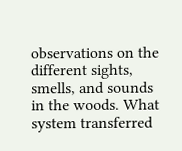observations on the different sights, smells, and sounds in the woods. What system transferred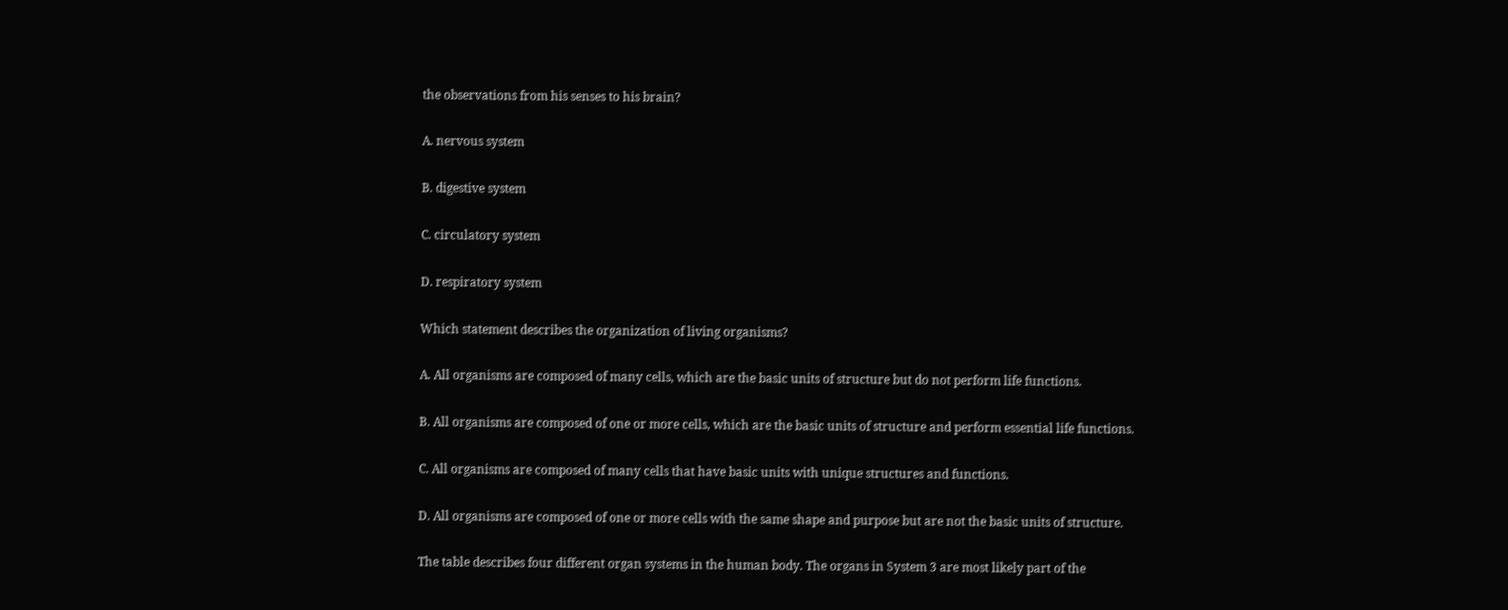the observations from his senses to his brain?

A. nervous system

B. digestive system

C. circulatory system

D. respiratory system

Which statement describes the organization of living organisms?

A. All organisms are composed of many cells, which are the basic units of structure but do not perform life functions.

B. All organisms are composed of one or more cells, which are the basic units of structure and perform essential life functions.

C. All organisms are composed of many cells that have basic units with unique structures and functions.

D. All organisms are composed of one or more cells with the same shape and purpose but are not the basic units of structure.

The table describes four different organ systems in the human body. The organs in System 3 are most likely part of the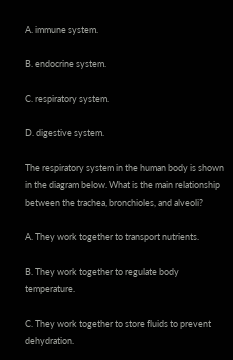A. immune system.

B. endocrine system.

C. respiratory system.

D. digestive system.

The respiratory system in the human body is shown in the diagram below. What is the main relationship between the trachea, bronchioles, and alveoli?

A. They work together to transport nutrients.

B. They work together to regulate body temperature.

C. They work together to store fluids to prevent dehydration.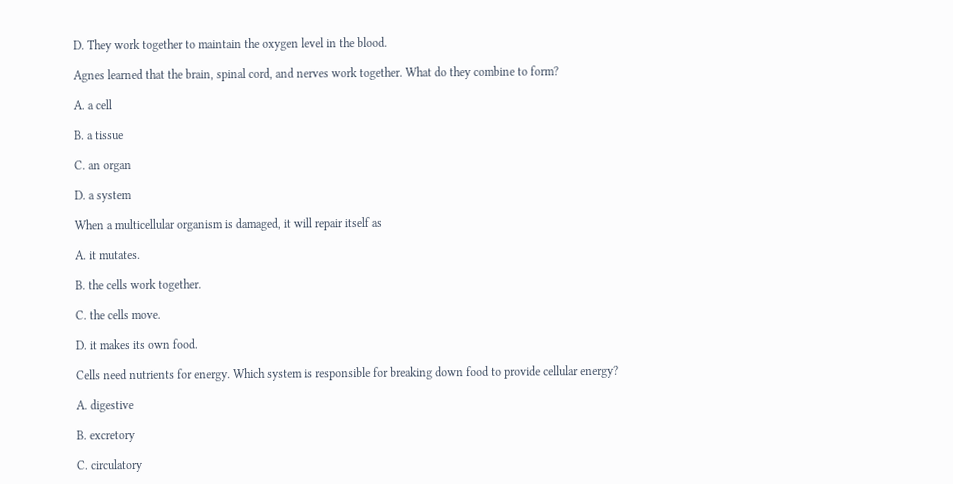D. They work together to maintain the oxygen level in the blood.

Agnes learned that the brain, spinal cord, and nerves work together. What do they combine to form?

A. a cell

B. a tissue

C. an organ

D. a system

When a multicellular organism is damaged, it will repair itself as

A. it mutates.

B. the cells work together.

C. the cells move.

D. it makes its own food.

Cells need nutrients for energy. Which system is responsible for breaking down food to provide cellular energy?

A. digestive

B. excretory

C. circulatory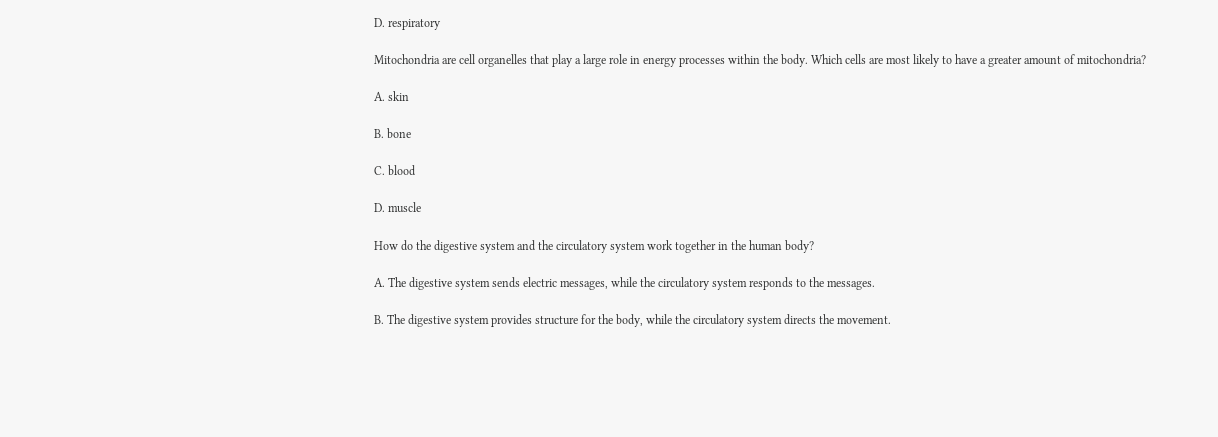D. respiratory

Mitochondria are cell organelles that play a large role in energy processes within the body. Which cells are most likely to have a greater amount of mitochondria?

A. skin

B. bone

C. blood

D. muscle

How do the digestive system and the circulatory system work together in the human body?

A. The digestive system sends electric messages, while the circulatory system responds to the messages.

B. The digestive system provides structure for the body, while the circulatory system directs the movement.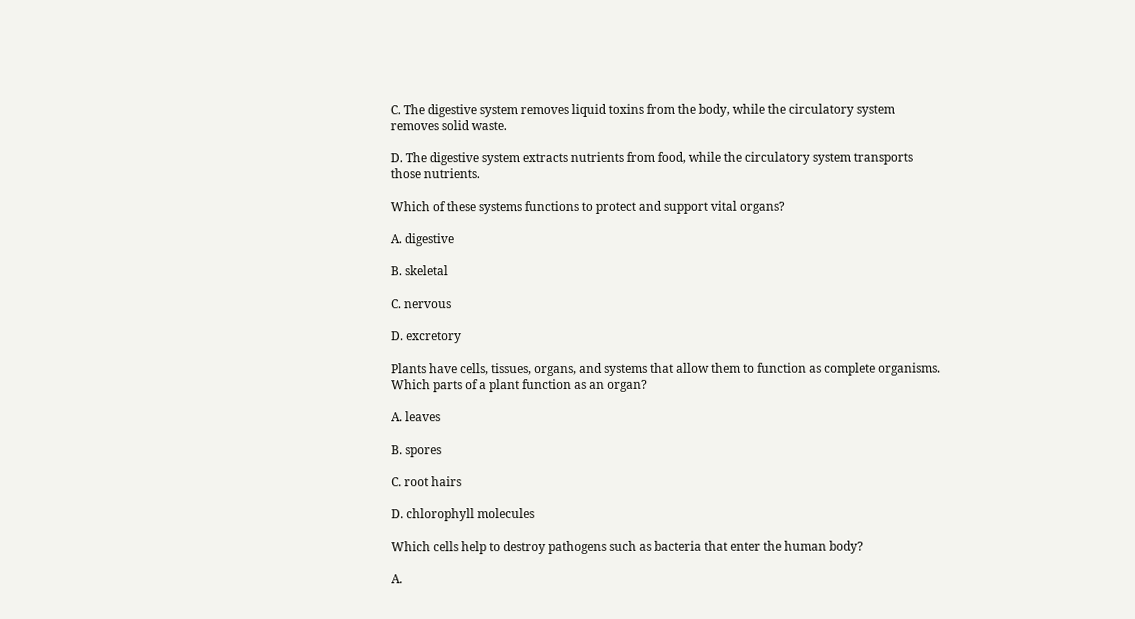C. The digestive system removes liquid toxins from the body, while the circulatory system removes solid waste.

D. The digestive system extracts nutrients from food, while the circulatory system transports those nutrients.

Which of these systems functions to protect and support vital organs?

A. digestive

B. skeletal

C. nervous

D. excretory

Plants have cells, tissues, organs, and systems that allow them to function as complete organisms. Which parts of a plant function as an organ?

A. leaves

B. spores

C. root hairs

D. chlorophyll molecules

Which cells help to destroy pathogens such as bacteria that enter the human body?

A.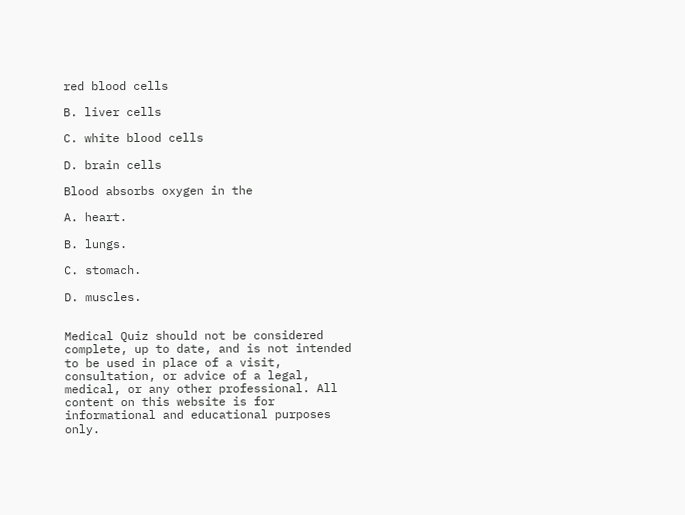red blood cells

B. liver cells

C. white blood cells

D. brain cells

Blood absorbs oxygen in the

A. heart.

B. lungs.

C. stomach.

D. muscles.


Medical Quiz should not be considered complete, up to date, and is not intended to be used in place of a visit, consultation, or advice of a legal, medical, or any other professional. All content on this website is for informational and educational purposes only.